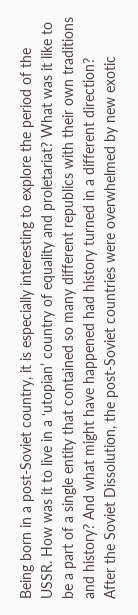Being born in a post-Soviet country, it is especially interesting to explore the period of the USSR. How was it to live in a ‘utopian’ country of equality and proletariat? What was it like to be a part of a single entity that contained so many different republics with their own traditions and history? And what might have happened had history turned in a different direction?
After the Soviet Dissolution, the post-Soviet countries were overwhelmed by new exotic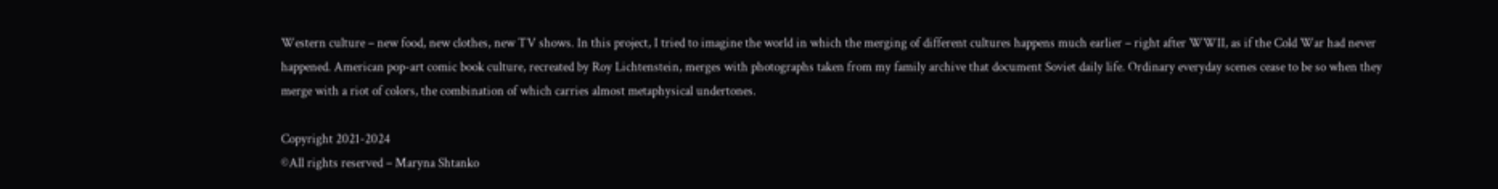Western culture – new food, new clothes, new TV shows. In this project, I tried to imagine the world in which the merging of different cultures happens much earlier – right after WWII, as if the Cold War had never happened. American pop-art comic book culture, recreated by Roy Lichtenstein, merges with photographs taken from my family archive that document Soviet daily life. Ordinary everyday scenes cease to be so when they merge with a riot of colors, the combination of which carries almost metaphysical undertones.

Copyright 2021-2024
©All rights reserved – Maryna Shtanko